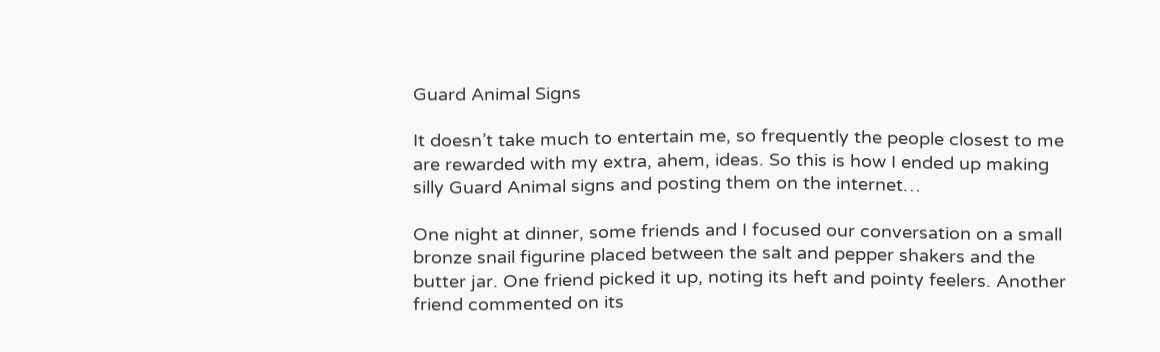Guard Animal Signs

It doesn’t take much to entertain me, so frequently the people closest to me are rewarded with my extra, ahem, ideas. So this is how I ended up making silly Guard Animal signs and posting them on the internet…

One night at dinner, some friends and I focused our conversation on a small bronze snail figurine placed between the salt and pepper shakers and the butter jar. One friend picked it up, noting its heft and pointy feelers. Another friend commented on its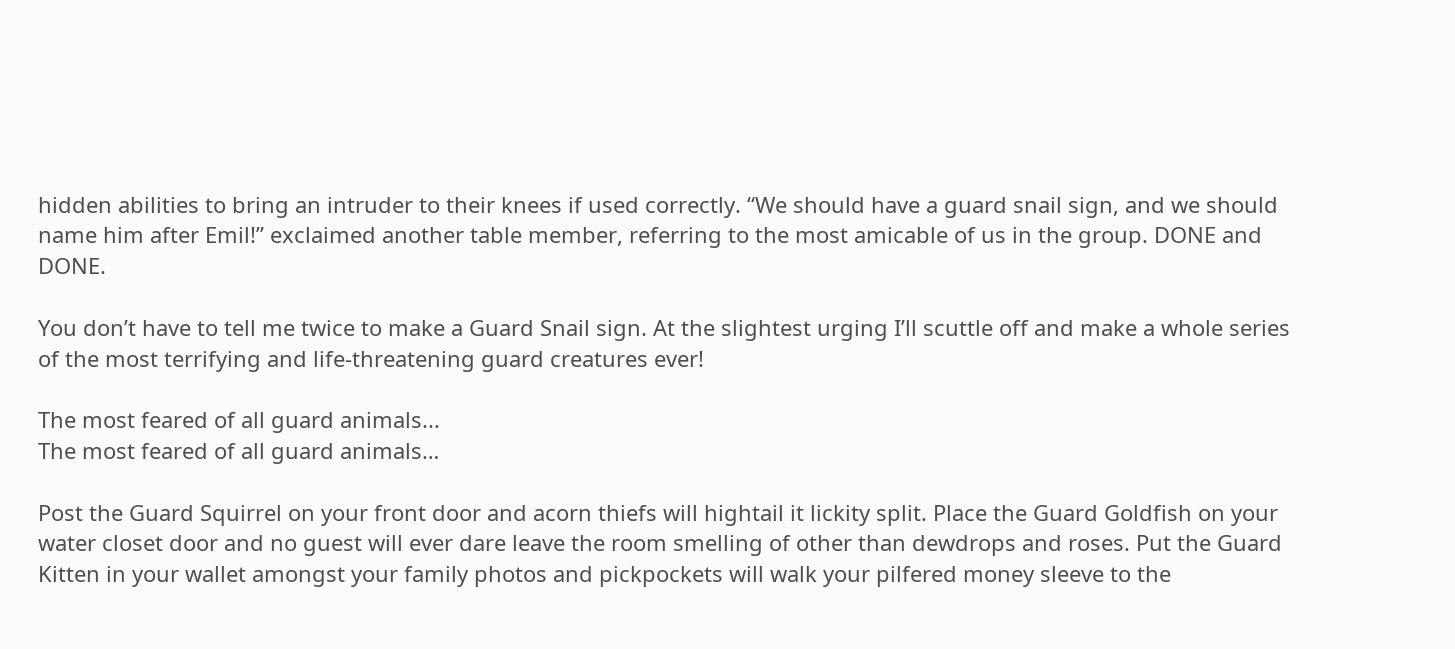hidden abilities to bring an intruder to their knees if used correctly. “We should have a guard snail sign, and we should name him after Emil!” exclaimed another table member, referring to the most amicable of us in the group. DONE and DONE.

You don’t have to tell me twice to make a Guard Snail sign. At the slightest urging I’ll scuttle off and make a whole series of the most terrifying and life-threatening guard creatures ever!

The most feared of all guard animals...
The most feared of all guard animals…

Post the Guard Squirrel on your front door and acorn thiefs will hightail it lickity split. Place the Guard Goldfish on your water closet door and no guest will ever dare leave the room smelling of other than dewdrops and roses. Put the Guard Kitten in your wallet amongst your family photos and pickpockets will walk your pilfered money sleeve to the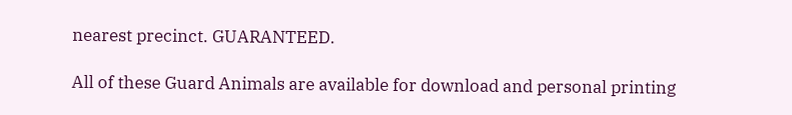nearest precinct. GUARANTEED.

All of these Guard Animals are available for download and personal printing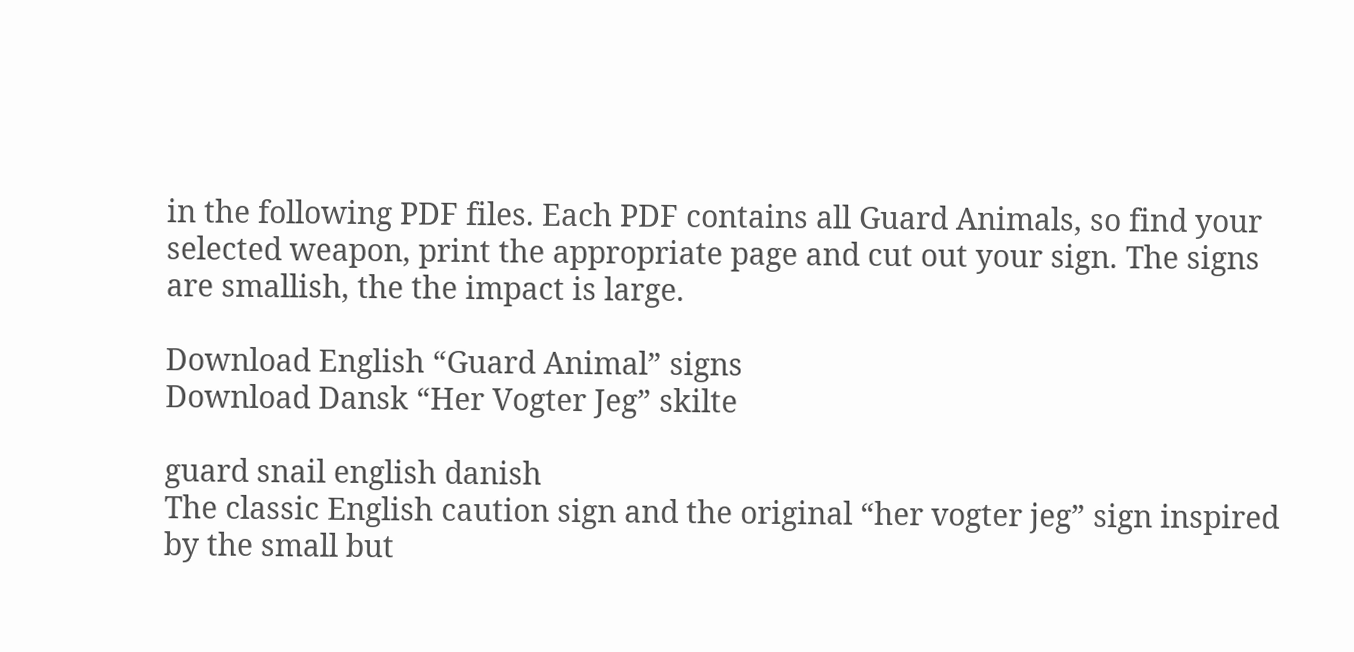in the following PDF files. Each PDF contains all Guard Animals, so find your selected weapon, print the appropriate page and cut out your sign. The signs are smallish, the the impact is large.

Download English “Guard Animal” signs
Download Dansk “Her Vogter Jeg” skilte

guard snail english danish
The classic English caution sign and the original “her vogter jeg” sign inspired by the small but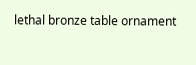lethal bronze table ornament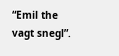“Emil the vagt snegl”.